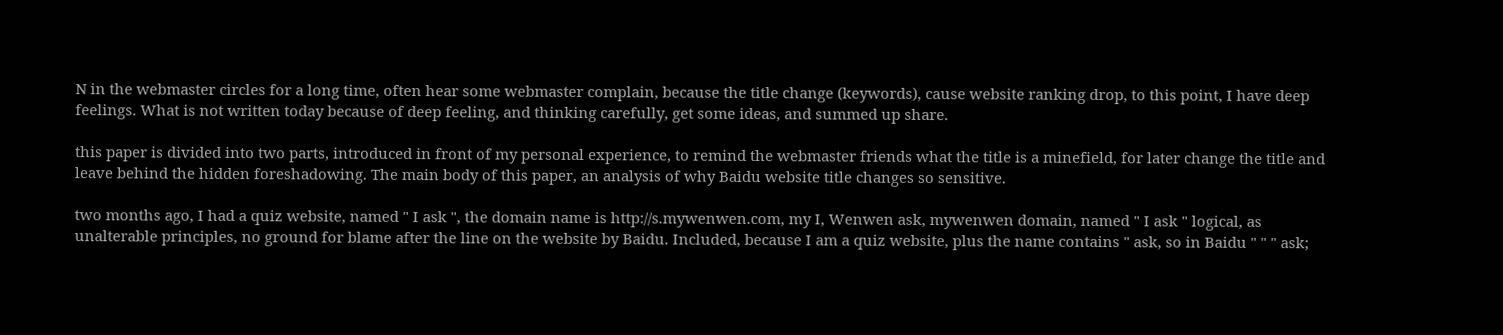N in the webmaster circles for a long time, often hear some webmaster complain, because the title change (keywords), cause website ranking drop, to this point, I have deep feelings. What is not written today because of deep feeling, and thinking carefully, get some ideas, and summed up share.

this paper is divided into two parts, introduced in front of my personal experience, to remind the webmaster friends what the title is a minefield, for later change the title and leave behind the hidden foreshadowing. The main body of this paper, an analysis of why Baidu website title changes so sensitive.

two months ago, I had a quiz website, named " I ask ", the domain name is http://s.mywenwen.com, my I, Wenwen ask, mywenwen domain, named " I ask " logical, as unalterable principles, no ground for blame after the line on the website by Baidu. Included, because I am a quiz website, plus the name contains " ask, so in Baidu " " " ask;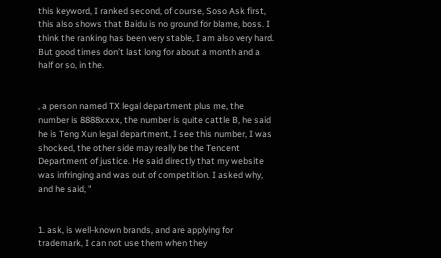this keyword, I ranked second, of course, Soso Ask first, this also shows that Baidu is no ground for blame, boss. I think the ranking has been very stable, I am also very hard. But good times don’t last long for about a month and a half or so, in the.


, a person named TX legal department plus me, the number is 8888xxxx, the number is quite cattle B, he said he is Teng Xun legal department, I see this number, I was shocked, the other side may really be the Tencent Department of justice. He said directly that my website was infringing and was out of competition. I asked why, and he said, "


1. ask, is well-known brands, and are applying for trademark, I can not use them when they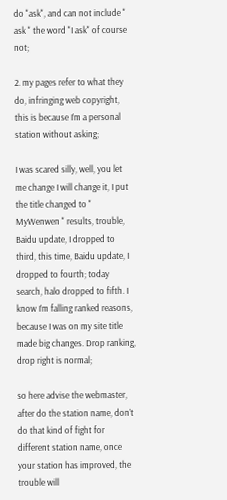do "ask", and can not include " ask " the word "I ask" of course not;

2. my pages refer to what they do, infringing web copyright, this is because I’m a personal station without asking;

I was scared silly, well, you let me change I will change it, I put the title changed to " MyWenwen " results, trouble, Baidu update, I dropped to third, this time, Baidu update, I dropped to fourth; today search, halo dropped to fifth. I know I’m falling ranked reasons, because I was on my site title made big changes. Drop ranking, drop right is normal;

so here advise the webmaster, after do the station name, don’t do that kind of fight for different station name, once your station has improved, the trouble will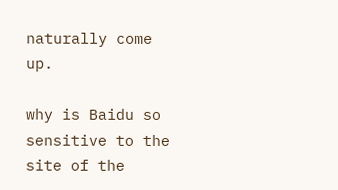naturally come up.

why is Baidu so sensitive to the site of the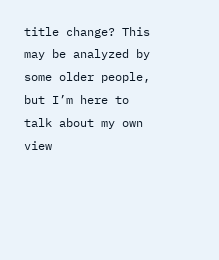title change? This may be analyzed by some older people, but I’m here to talk about my own view